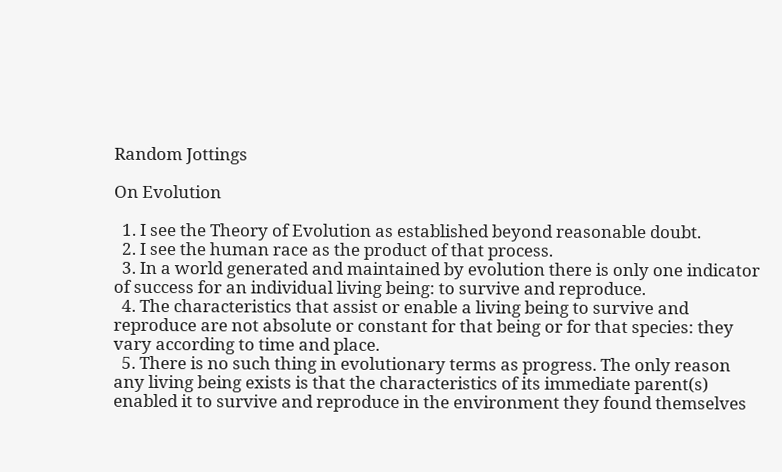Random Jottings

On Evolution

  1. I see the Theory of Evolution as established beyond reasonable doubt.
  2. I see the human race as the product of that process.
  3. In a world generated and maintained by evolution there is only one indicator of success for an individual living being: to survive and reproduce.
  4. The characteristics that assist or enable a living being to survive and reproduce are not absolute or constant for that being or for that species: they vary according to time and place.
  5. There is no such thing in evolutionary terms as progress. The only reason any living being exists is that the characteristics of its immediate parent(s) enabled it to survive and reproduce in the environment they found themselves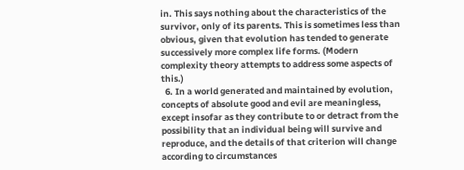in. This says nothing about the characteristics of the survivor, only of its parents. This is sometimes less than obvious, given that evolution has tended to generate successively more complex life forms. (Modern complexity theory attempts to address some aspects of this.)
  6. In a world generated and maintained by evolution, concepts of absolute good and evil are meaningless, except insofar as they contribute to or detract from the possibility that an individual being will survive and reproduce, and the details of that criterion will change according to circumstances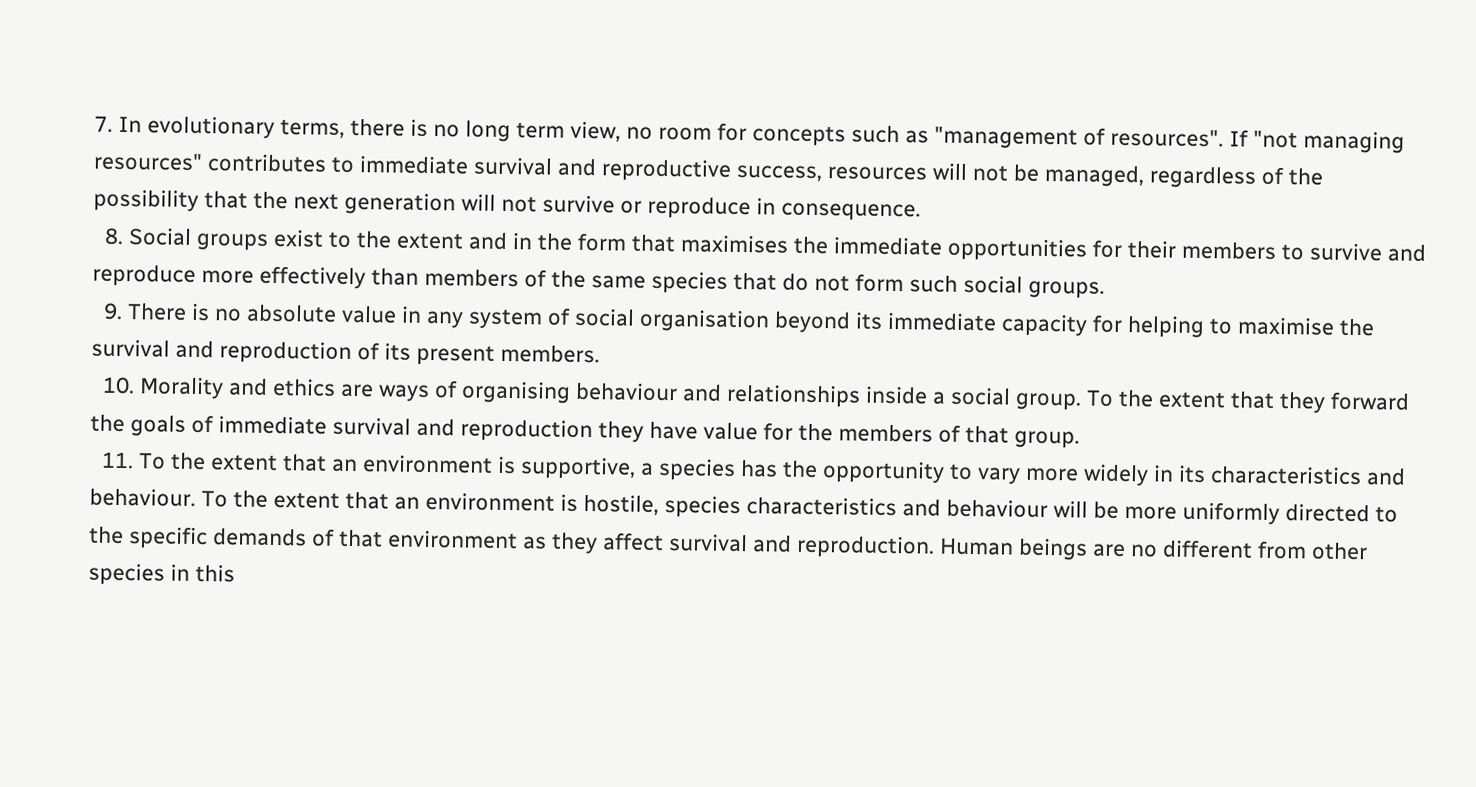7. In evolutionary terms, there is no long term view, no room for concepts such as "management of resources". If "not managing resources" contributes to immediate survival and reproductive success, resources will not be managed, regardless of the possibility that the next generation will not survive or reproduce in consequence.
  8. Social groups exist to the extent and in the form that maximises the immediate opportunities for their members to survive and reproduce more effectively than members of the same species that do not form such social groups.
  9. There is no absolute value in any system of social organisation beyond its immediate capacity for helping to maximise the survival and reproduction of its present members.
  10. Morality and ethics are ways of organising behaviour and relationships inside a social group. To the extent that they forward the goals of immediate survival and reproduction they have value for the members of that group.
  11. To the extent that an environment is supportive, a species has the opportunity to vary more widely in its characteristics and behaviour. To the extent that an environment is hostile, species characteristics and behaviour will be more uniformly directed to the specific demands of that environment as they affect survival and reproduction. Human beings are no different from other species in this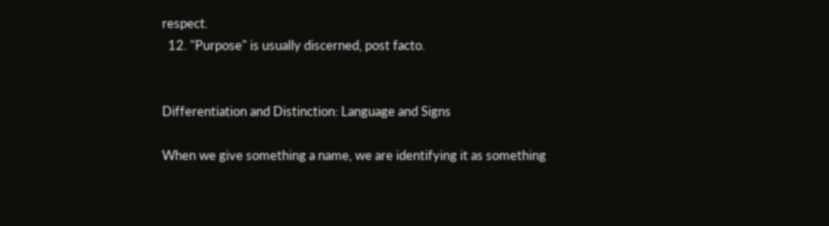respect.
  12. "Purpose" is usually discerned, post facto.


Differentiation and Distinction: Language and Signs

When we give something a name, we are identifying it as something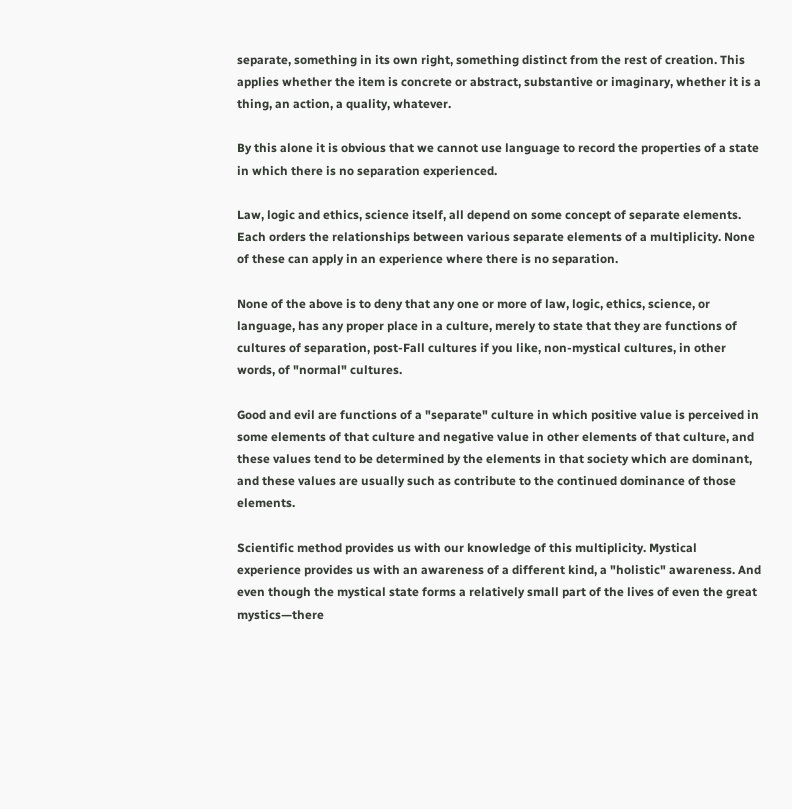separate, something in its own right, something distinct from the rest of creation. This applies whether the item is concrete or abstract, substantive or imaginary, whether it is a thing, an action, a quality, whatever.

By this alone it is obvious that we cannot use language to record the properties of a state in which there is no separation experienced.

Law, logic and ethics, science itself, all depend on some concept of separate elements. Each orders the relationships between various separate elements of a multiplicity. None of these can apply in an experience where there is no separation.

None of the above is to deny that any one or more of law, logic, ethics, science, or language, has any proper place in a culture, merely to state that they are functions of cultures of separation, post-Fall cultures if you like, non-mystical cultures, in other words, of "normal" cultures.

Good and evil are functions of a "separate" culture in which positive value is perceived in some elements of that culture and negative value in other elements of that culture, and these values tend to be determined by the elements in that society which are dominant, and these values are usually such as contribute to the continued dominance of those elements.

Scientific method provides us with our knowledge of this multiplicity. Mystical experience provides us with an awareness of a different kind, a "holistic" awareness. And even though the mystical state forms a relatively small part of the lives of even the great mystics—there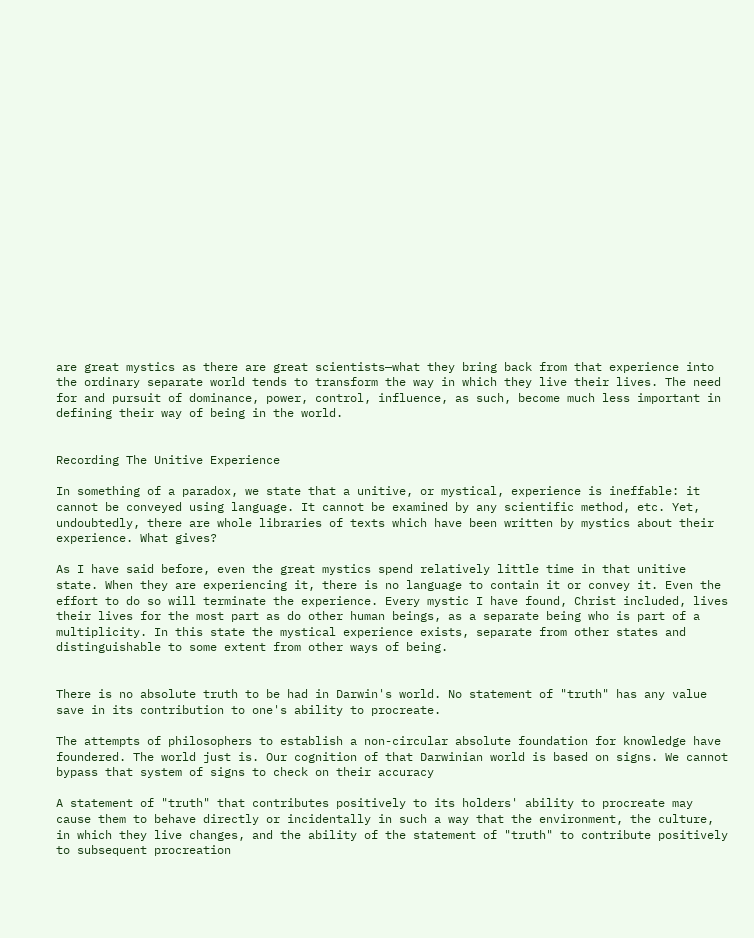are great mystics as there are great scientists—what they bring back from that experience into the ordinary separate world tends to transform the way in which they live their lives. The need for and pursuit of dominance, power, control, influence, as such, become much less important in defining their way of being in the world.


Recording The Unitive Experience

In something of a paradox, we state that a unitive, or mystical, experience is ineffable: it cannot be conveyed using language. It cannot be examined by any scientific method, etc. Yet, undoubtedly, there are whole libraries of texts which have been written by mystics about their experience. What gives?

As I have said before, even the great mystics spend relatively little time in that unitive state. When they are experiencing it, there is no language to contain it or convey it. Even the effort to do so will terminate the experience. Every mystic I have found, Christ included, lives their lives for the most part as do other human beings, as a separate being who is part of a multiplicity. In this state the mystical experience exists, separate from other states and distinguishable to some extent from other ways of being.


There is no absolute truth to be had in Darwin's world. No statement of "truth" has any value save in its contribution to one's ability to procreate.

The attempts of philosophers to establish a non-circular absolute foundation for knowledge have foundered. The world just is. Our cognition of that Darwinian world is based on signs. We cannot bypass that system of signs to check on their accuracy

A statement of "truth" that contributes positively to its holders' ability to procreate may cause them to behave directly or incidentally in such a way that the environment, the culture, in which they live changes, and the ability of the statement of "truth" to contribute positively to subsequent procreation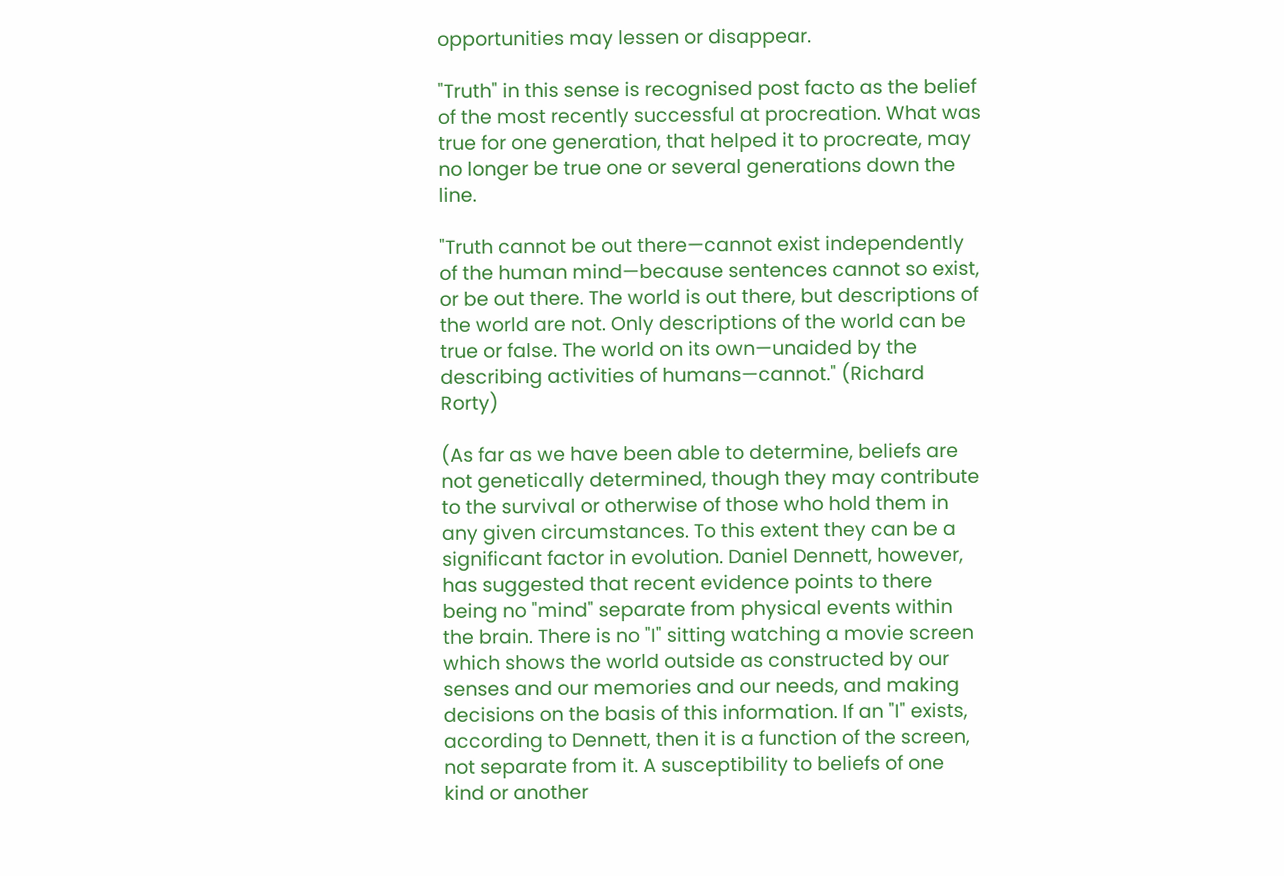opportunities may lessen or disappear.

"Truth" in this sense is recognised post facto as the belief of the most recently successful at procreation. What was true for one generation, that helped it to procreate, may no longer be true one or several generations down the line.

"Truth cannot be out there—cannot exist independently of the human mind—because sentences cannot so exist, or be out there. The world is out there, but descriptions of the world are not. Only descriptions of the world can be true or false. The world on its own—unaided by the describing activities of humans—cannot." (Richard Rorty)

(As far as we have been able to determine, beliefs are not genetically determined, though they may contribute to the survival or otherwise of those who hold them in any given circumstances. To this extent they can be a significant factor in evolution. Daniel Dennett, however, has suggested that recent evidence points to there being no "mind" separate from physical events within the brain. There is no "I" sitting watching a movie screen which shows the world outside as constructed by our senses and our memories and our needs, and making decisions on the basis of this information. If an "I" exists, according to Dennett, then it is a function of the screen, not separate from it. A susceptibility to beliefs of one kind or another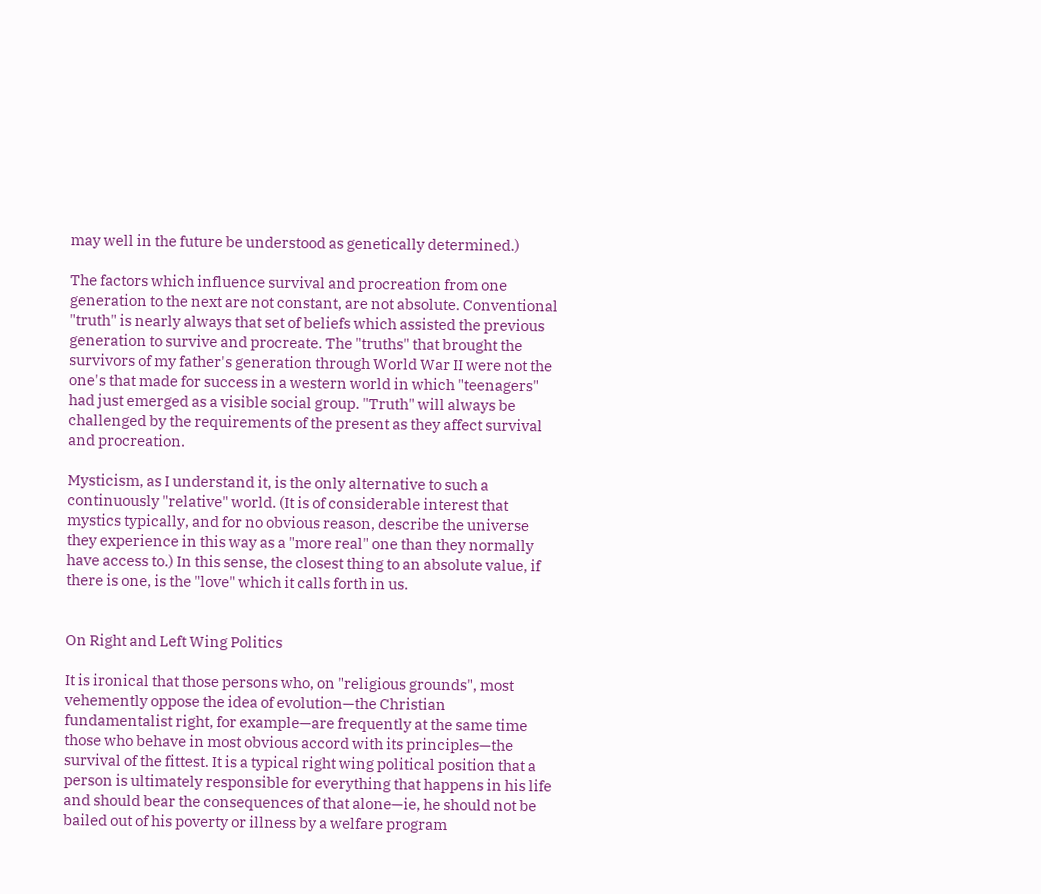may well in the future be understood as genetically determined.)

The factors which influence survival and procreation from one generation to the next are not constant, are not absolute. Conventional "truth" is nearly always that set of beliefs which assisted the previous generation to survive and procreate. The "truths" that brought the survivors of my father's generation through World War II were not the one's that made for success in a western world in which "teenagers" had just emerged as a visible social group. "Truth" will always be challenged by the requirements of the present as they affect survival and procreation.

Mysticism, as I understand it, is the only alternative to such a continuously "relative" world. (It is of considerable interest that mystics typically, and for no obvious reason, describe the universe they experience in this way as a "more real" one than they normally have access to.) In this sense, the closest thing to an absolute value, if there is one, is the "love" which it calls forth in us.


On Right and Left Wing Politics

It is ironical that those persons who, on "religious grounds", most vehemently oppose the idea of evolution—the Christian fundamentalist right, for example—are frequently at the same time those who behave in most obvious accord with its principles—the survival of the fittest. It is a typical right wing political position that a person is ultimately responsible for everything that happens in his life and should bear the consequences of that alone—ie, he should not be bailed out of his poverty or illness by a welfare program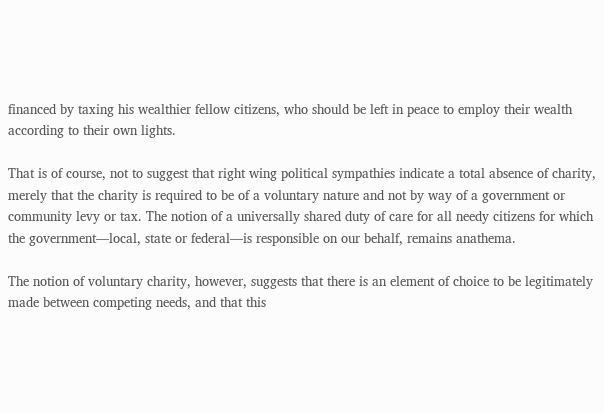financed by taxing his wealthier fellow citizens, who should be left in peace to employ their wealth according to their own lights.

That is of course, not to suggest that right wing political sympathies indicate a total absence of charity, merely that the charity is required to be of a voluntary nature and not by way of a government or community levy or tax. The notion of a universally shared duty of care for all needy citizens for which the government—local, state or federal—is responsible on our behalf, remains anathema.

The notion of voluntary charity, however, suggests that there is an element of choice to be legitimately made between competing needs, and that this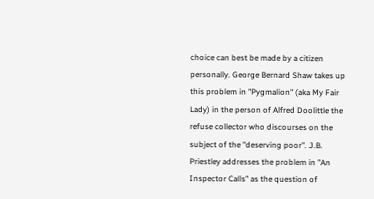choice can best be made by a citizen personally. George Bernard Shaw takes up this problem in "Pygmalion" (aka My Fair Lady) in the person of Alfred Doolittle the refuse collector who discourses on the subject of the "deserving poor". J.B. Priestley addresses the problem in "An Inspector Calls" as the question of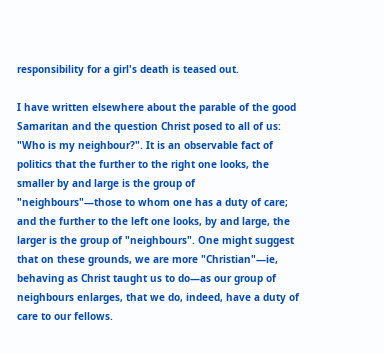responsibility for a girl's death is teased out.

I have written elsewhere about the parable of the good Samaritan and the question Christ posed to all of us: "Who is my neighbour?". It is an observable fact of politics that the further to the right one looks, the smaller by and large is the group of "neighbours"—those to whom one has a duty of care; and the further to the left one looks, by and large, the larger is the group of "neighbours". One might suggest that on these grounds, we are more "Christian"—ie, behaving as Christ taught us to do—as our group of neighbours enlarges, that we do, indeed, have a duty of care to our fellows.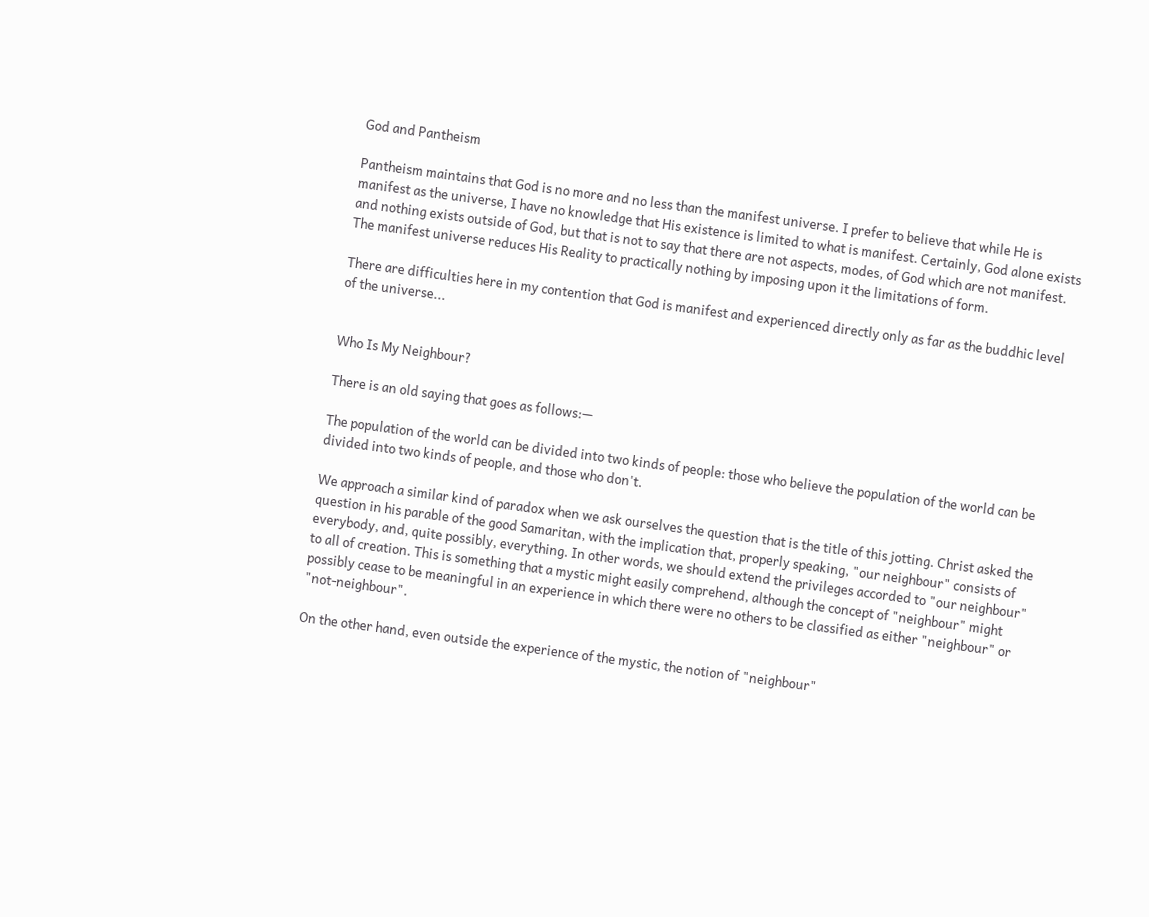God and Pantheism

Pantheism maintains that God is no more and no less than the manifest universe. I prefer to believe that while He is manifest as the universe, I have no knowledge that His existence is limited to what is manifest. Certainly, God alone exists and nothing exists outside of God, but that is not to say that there are not aspects, modes, of God which are not manifest. The manifest universe reduces His Reality to practically nothing by imposing upon it the limitations of form.

There are difficulties here in my contention that God is manifest and experienced directly only as far as the buddhic level of the universe...


Who Is My Neighbour?

There is an old saying that goes as follows:—

The population of the world can be divided into two kinds of people: those who believe the population of the world can be divided into two kinds of people, and those who don't.

We approach a similar kind of paradox when we ask ourselves the question that is the title of this jotting. Christ asked the question in his parable of the good Samaritan, with the implication that, properly speaking, "our neighbour" consists of everybody, and, quite possibly, everything. In other words, we should extend the privileges accorded to "our neighbour" to all of creation. This is something that a mystic might easily comprehend, although the concept of "neighbour" might possibly cease to be meaningful in an experience in which there were no others to be classified as either "neighbour" or "not-neighbour".

On the other hand, even outside the experience of the mystic, the notion of "neighbour"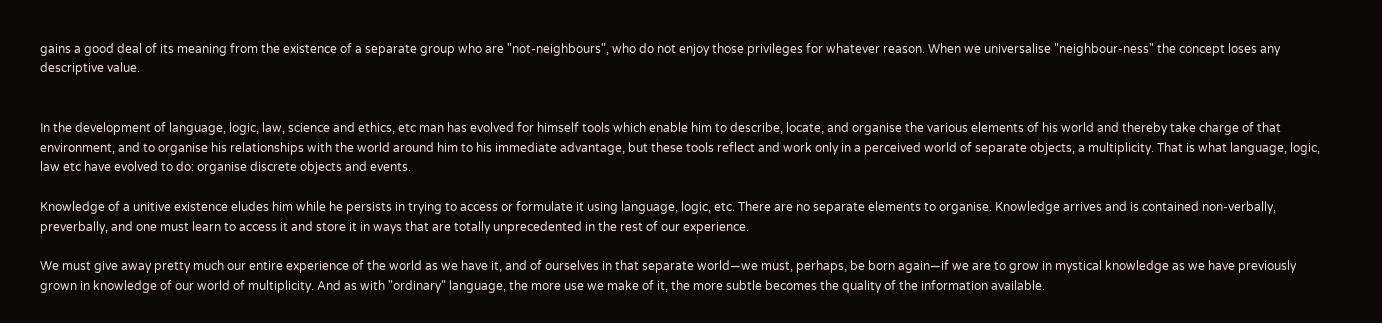gains a good deal of its meaning from the existence of a separate group who are "not-neighbours", who do not enjoy those privileges for whatever reason. When we universalise "neighbour-ness" the concept loses any descriptive value.


In the development of language, logic, law, science and ethics, etc man has evolved for himself tools which enable him to describe, locate, and organise the various elements of his world and thereby take charge of that environment, and to organise his relationships with the world around him to his immediate advantage, but these tools reflect and work only in a perceived world of separate objects, a multiplicity. That is what language, logic, law etc have evolved to do: organise discrete objects and events.

Knowledge of a unitive existence eludes him while he persists in trying to access or formulate it using language, logic, etc. There are no separate elements to organise. Knowledge arrives and is contained non-verbally, preverbally, and one must learn to access it and store it in ways that are totally unprecedented in the rest of our experience.

We must give away pretty much our entire experience of the world as we have it, and of ourselves in that separate world—we must, perhaps, be born again—if we are to grow in mystical knowledge as we have previously grown in knowledge of our world of multiplicity. And as with "ordinary" language, the more use we make of it, the more subtle becomes the quality of the information available.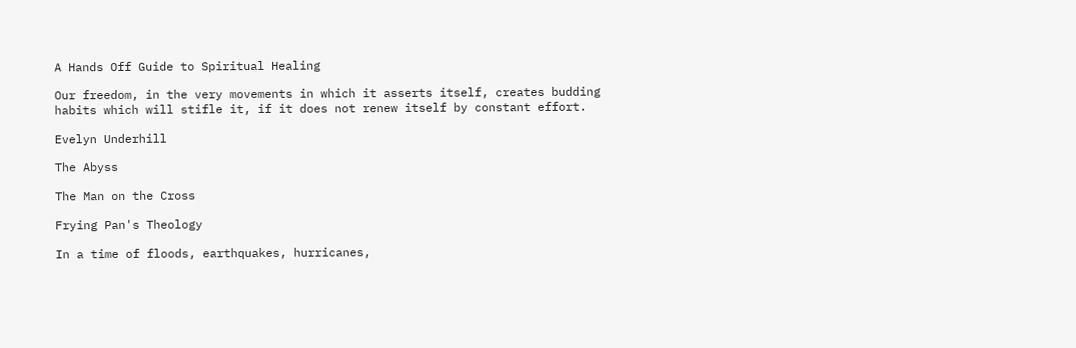A Hands Off Guide to Spiritual Healing

Our freedom, in the very movements in which it asserts itself, creates budding habits which will stifle it, if it does not renew itself by constant effort.

Evelyn Underhill

The Abyss

The Man on the Cross

Frying Pan's Theology

In a time of floods, earthquakes, hurricanes,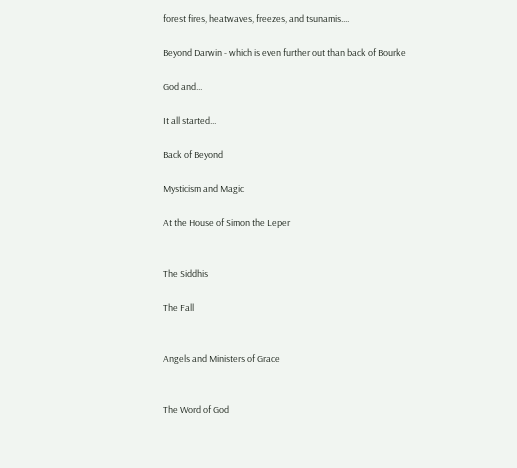forest fires, heatwaves, freezes, and tsunamis....

Beyond Darwin - which is even further out than back of Bourke

God and...

It all started...

Back of Beyond

Mysticism and Magic

At the House of Simon the Leper


The Siddhis

The Fall


Angels and Ministers of Grace


The Word of God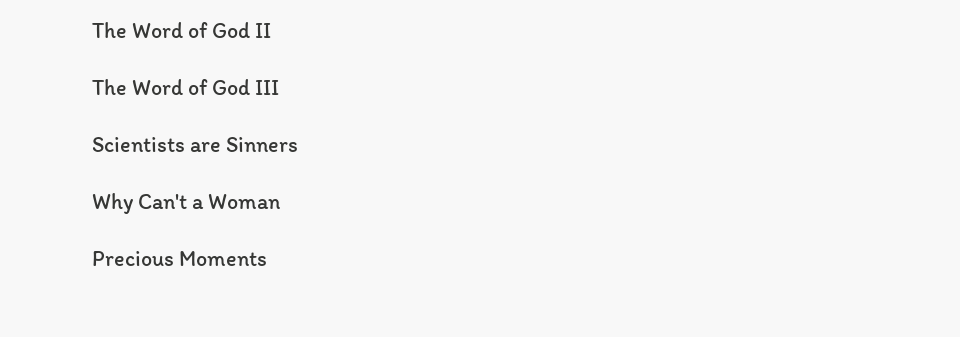The Word of God II

The Word of God III

Scientists are Sinners

Why Can't a Woman

Precious Moments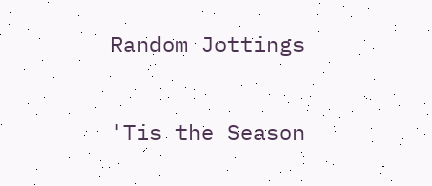Random Jottings

'Tis the Season